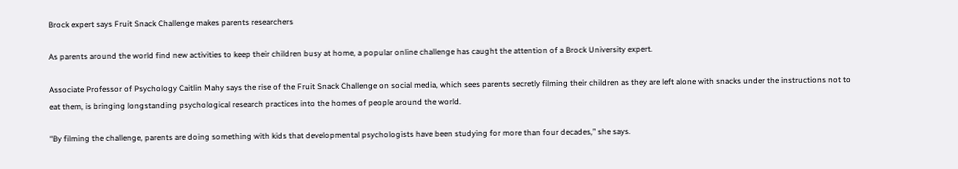Brock expert says Fruit Snack Challenge makes parents researchers

As parents around the world find new activities to keep their children busy at home, a popular online challenge has caught the attention of a Brock University expert.

Associate Professor of Psychology Caitlin Mahy says the rise of the Fruit Snack Challenge on social media, which sees parents secretly filming their children as they are left alone with snacks under the instructions not to eat them, is bringing longstanding psychological research practices into the homes of people around the world.

“By filming the challenge, parents are doing something with kids that developmental psychologists have been studying for more than four decades,” she says.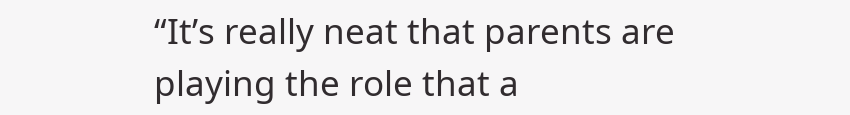“It’s really neat that parents are playing the role that a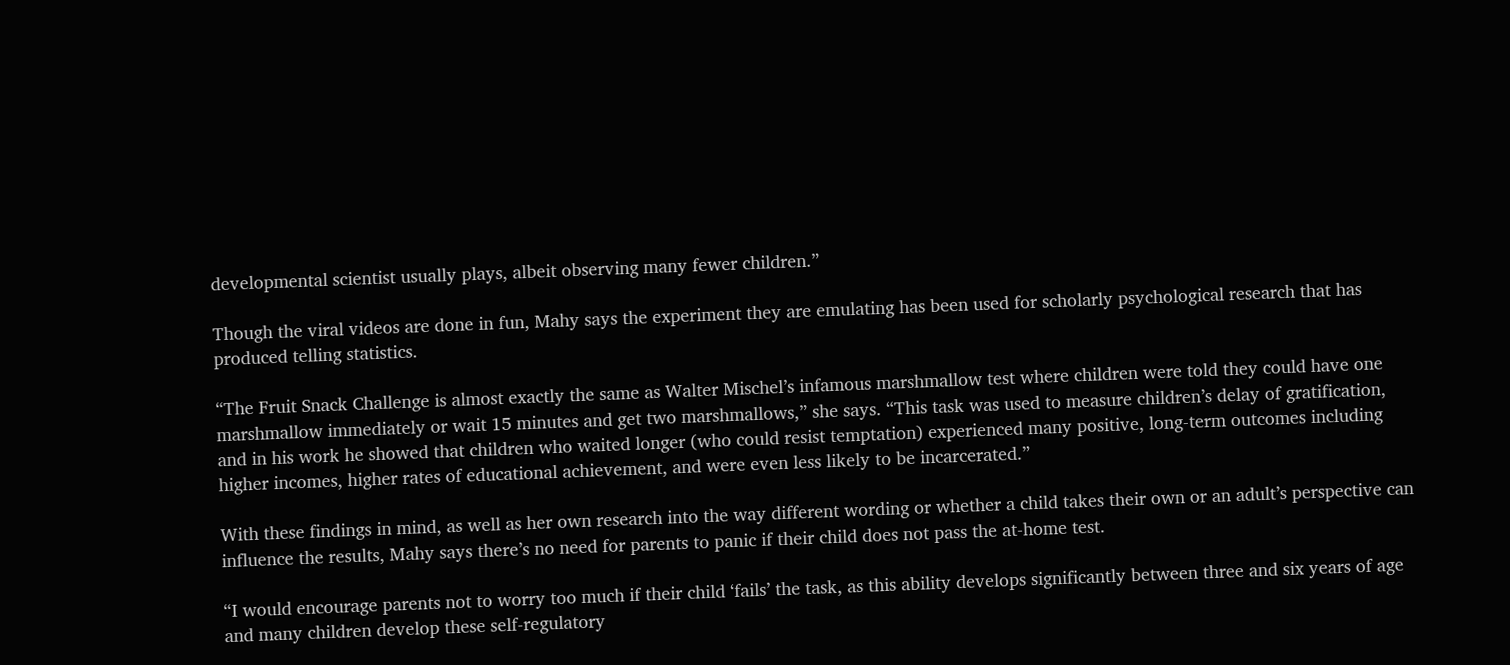developmental scientist usually plays, albeit observing many fewer children.”

Though the viral videos are done in fun, Mahy says the experiment they are emulating has been used for scholarly psychological research that has produced telling statistics.

“The Fruit Snack Challenge is almost exactly the same as Walter Mischel’s infamous marshmallow test where children were told they could have one marshmallow immediately or wait 15 minutes and get two marshmallows,” she says. “This task was used to measure children’s delay of gratification, and in his work he showed that children who waited longer (who could resist temptation) experienced many positive, long-term outcomes including higher incomes, higher rates of educational achievement, and were even less likely to be incarcerated.”

With these findings in mind, as well as her own research into the way different wording or whether a child takes their own or an adult’s perspective can influence the results, Mahy says there’s no need for parents to panic if their child does not pass the at-home test.

“I would encourage parents not to worry too much if their child ‘fails’ the task, as this ability develops significantly between three and six years of age and many children develop these self-regulatory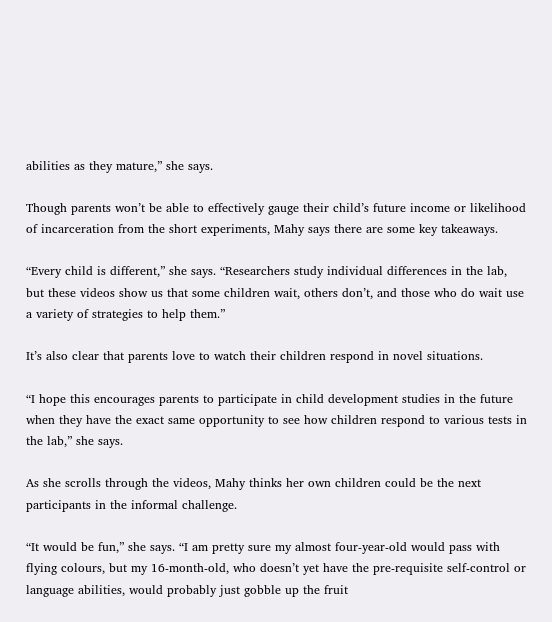abilities as they mature,” she says.

Though parents won’t be able to effectively gauge their child’s future income or likelihood of incarceration from the short experiments, Mahy says there are some key takeaways.

“Every child is different,” she says. “Researchers study individual differences in the lab, but these videos show us that some children wait, others don’t, and those who do wait use a variety of strategies to help them.”

It’s also clear that parents love to watch their children respond in novel situations.

“I hope this encourages parents to participate in child development studies in the future when they have the exact same opportunity to see how children respond to various tests in the lab,” she says.

As she scrolls through the videos, Mahy thinks her own children could be the next participants in the informal challenge.

“It would be fun,” she says. “I am pretty sure my almost four-year-old would pass with flying colours, but my 16-month-old, who doesn’t yet have the pre-requisite self-control or language abilities, would probably just gobble up the fruit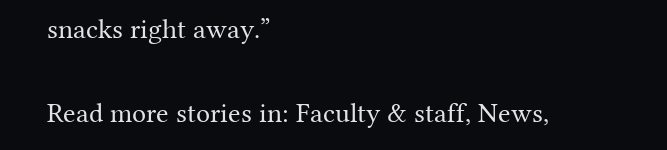snacks right away.”

Read more stories in: Faculty & staff, News,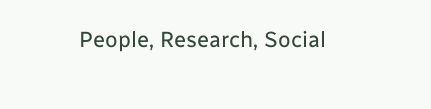People, Research, Social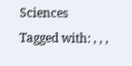Sciences
Tagged with: , , ,